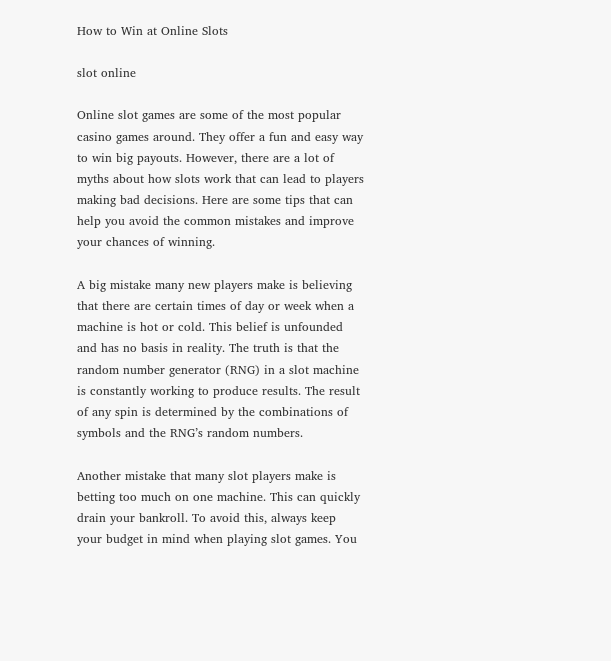How to Win at Online Slots

slot online

Online slot games are some of the most popular casino games around. They offer a fun and easy way to win big payouts. However, there are a lot of myths about how slots work that can lead to players making bad decisions. Here are some tips that can help you avoid the common mistakes and improve your chances of winning.

A big mistake many new players make is believing that there are certain times of day or week when a machine is hot or cold. This belief is unfounded and has no basis in reality. The truth is that the random number generator (RNG) in a slot machine is constantly working to produce results. The result of any spin is determined by the combinations of symbols and the RNG’s random numbers.

Another mistake that many slot players make is betting too much on one machine. This can quickly drain your bankroll. To avoid this, always keep your budget in mind when playing slot games. You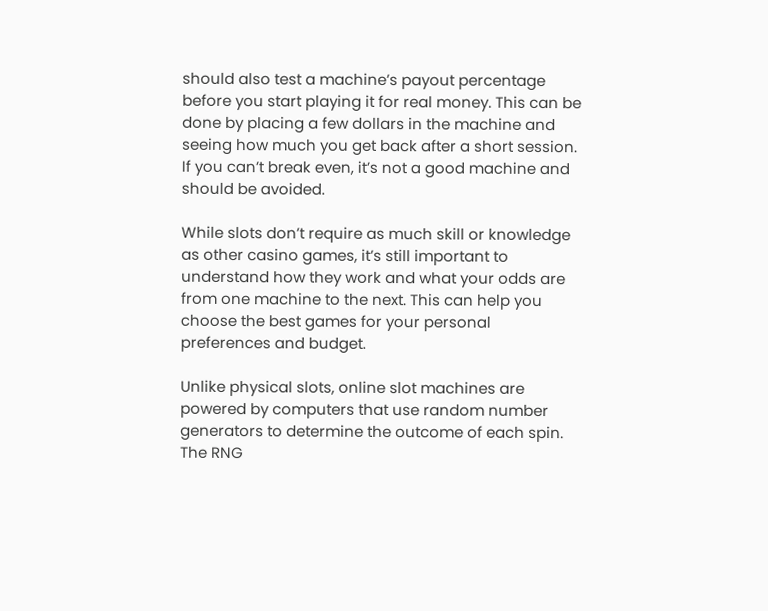should also test a machine’s payout percentage before you start playing it for real money. This can be done by placing a few dollars in the machine and seeing how much you get back after a short session. If you can’t break even, it’s not a good machine and should be avoided.

While slots don’t require as much skill or knowledge as other casino games, it’s still important to understand how they work and what your odds are from one machine to the next. This can help you choose the best games for your personal preferences and budget.

Unlike physical slots, online slot machines are powered by computers that use random number generators to determine the outcome of each spin. The RNG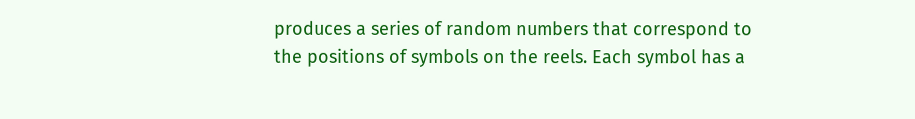produces a series of random numbers that correspond to the positions of symbols on the reels. Each symbol has a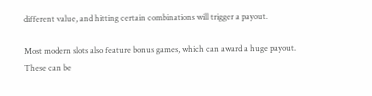different value, and hitting certain combinations will trigger a payout.

Most modern slots also feature bonus games, which can award a huge payout. These can be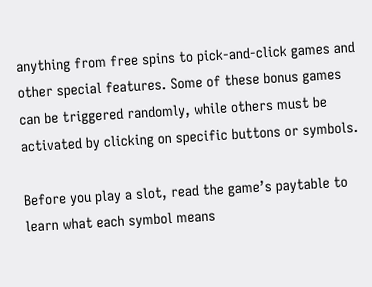anything from free spins to pick-and-click games and other special features. Some of these bonus games can be triggered randomly, while others must be activated by clicking on specific buttons or symbols.

Before you play a slot, read the game’s paytable to learn what each symbol means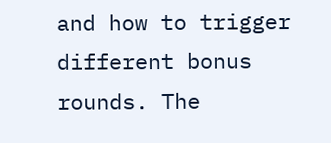and how to trigger different bonus rounds. The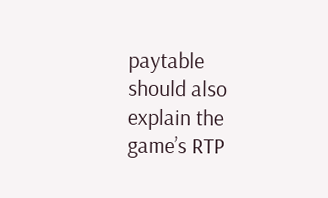paytable should also explain the game’s RTP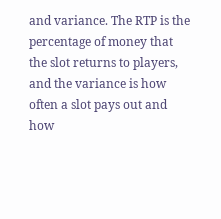and variance. The RTP is the percentage of money that the slot returns to players, and the variance is how often a slot pays out and how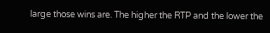large those wins are. The higher the RTP and the lower the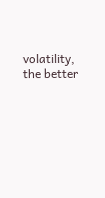volatility, the better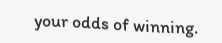your odds of winning.